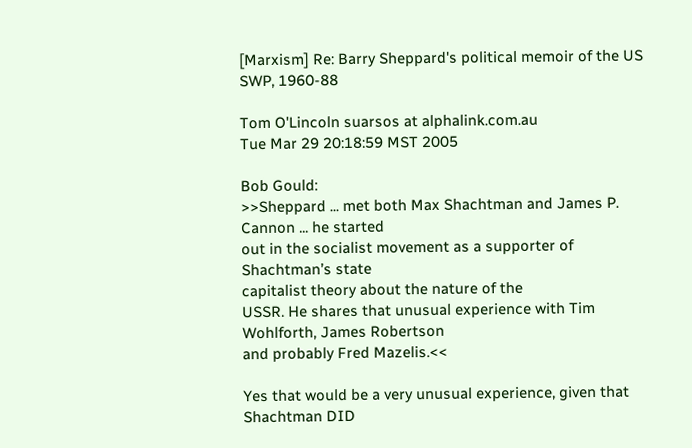[Marxism] Re: Barry Sheppard's political memoir of the US SWP, 1960-88

Tom O'Lincoln suarsos at alphalink.com.au
Tue Mar 29 20:18:59 MST 2005

Bob Gould:
>>Sheppard ... met both Max Shachtman and James P. Cannon ... he started
out in the socialist movement as a supporter of Shachtman’s state
capitalist theory about the nature of the
USSR. He shares that unusual experience with Tim Wohlforth, James Robertson
and probably Fred Mazelis.<<

Yes that would be a very unusual experience, given that Shachtman DID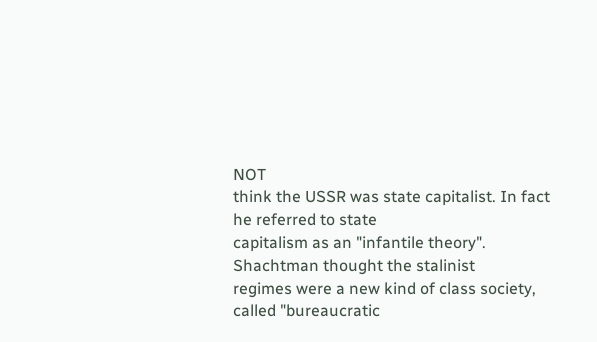NOT
think the USSR was state capitalist. In fact he referred to state
capitalism as an "infantile theory". Shachtman thought the stalinist
regimes were a new kind of class society, called "bureaucratic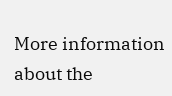More information about the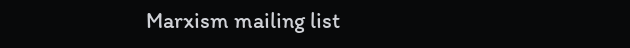Marxism mailing list